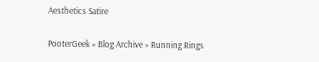Aesthetics Satire

PooterGeek » Blog Archive » Running Rings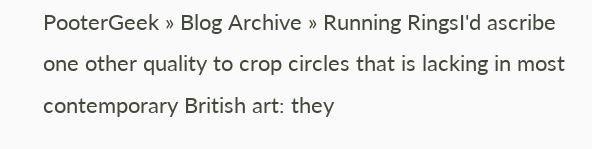PooterGeek » Blog Archive » Running RingsI'd ascribe one other quality to crop circles that is lacking in most contemporary British art: they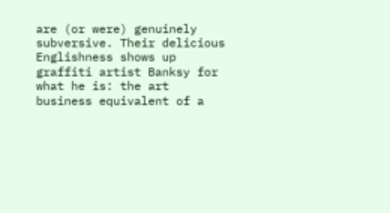are (or were) genuinely subversive. Their delicious Englishness shows up graffiti artist Banksy for what he is: the art business equivalent of a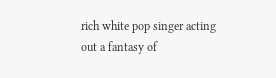rich white pop singer acting out a fantasy of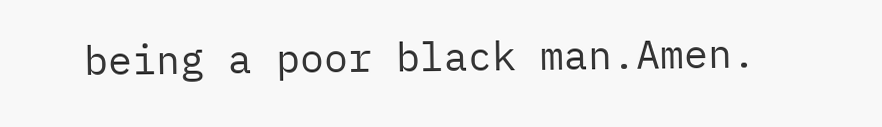being a poor black man.Amen.